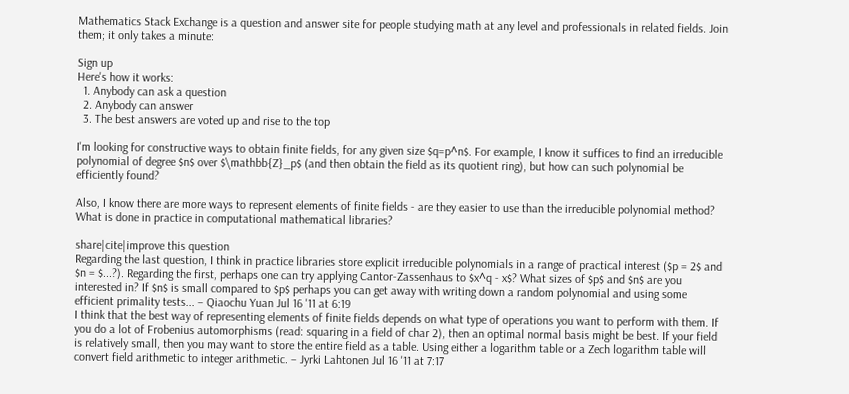Mathematics Stack Exchange is a question and answer site for people studying math at any level and professionals in related fields. Join them; it only takes a minute:

Sign up
Here's how it works:
  1. Anybody can ask a question
  2. Anybody can answer
  3. The best answers are voted up and rise to the top

I'm looking for constructive ways to obtain finite fields, for any given size $q=p^n$. For example, I know it suffices to find an irreducible polynomial of degree $n$ over $\mathbb{Z}_p$ (and then obtain the field as its quotient ring), but how can such polynomial be efficiently found?

Also, I know there are more ways to represent elements of finite fields - are they easier to use than the irreducible polynomial method? What is done in practice in computational mathematical libraries?

share|cite|improve this question
Regarding the last question, I think in practice libraries store explicit irreducible polynomials in a range of practical interest ($p = 2$ and $n = $...?). Regarding the first, perhaps one can try applying Cantor-Zassenhaus to $x^q - x$? What sizes of $p$ and $n$ are you interested in? If $n$ is small compared to $p$ perhaps you can get away with writing down a random polynomial and using some efficient primality tests... – Qiaochu Yuan Jul 16 '11 at 6:19
I think that the best way of representing elements of finite fields depends on what type of operations you want to perform with them. If you do a lot of Frobenius automorphisms (read: squaring in a field of char 2), then an optimal normal basis might be best. If your field is relatively small, then you may want to store the entire field as a table. Using either a logarithm table or a Zech logarithm table will convert field arithmetic to integer arithmetic. – Jyrki Lahtonen Jul 16 '11 at 7:17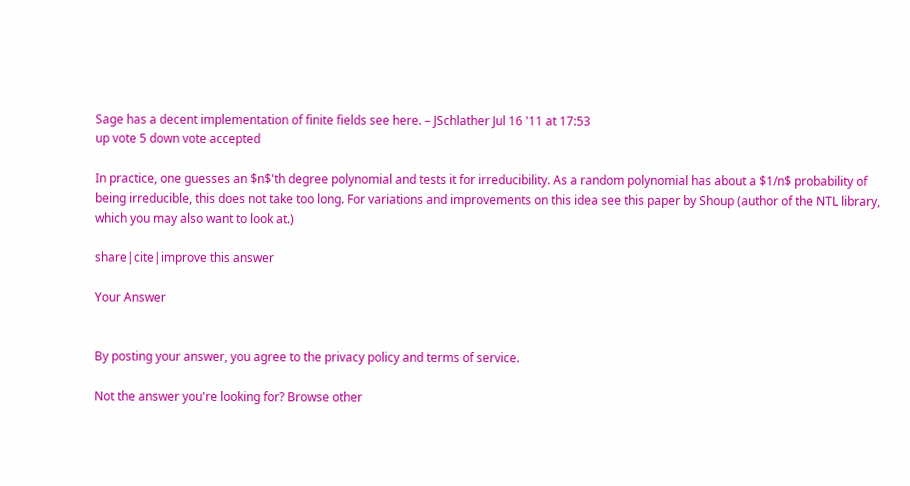Sage has a decent implementation of finite fields see here. – JSchlather Jul 16 '11 at 17:53
up vote 5 down vote accepted

In practice, one guesses an $n$'th degree polynomial and tests it for irreducibility. As a random polynomial has about a $1/n$ probability of being irreducible, this does not take too long. For variations and improvements on this idea see this paper by Shoup (author of the NTL library, which you may also want to look at.)

share|cite|improve this answer

Your Answer


By posting your answer, you agree to the privacy policy and terms of service.

Not the answer you're looking for? Browse other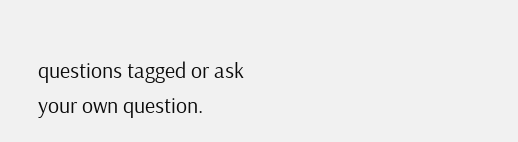questions tagged or ask your own question.